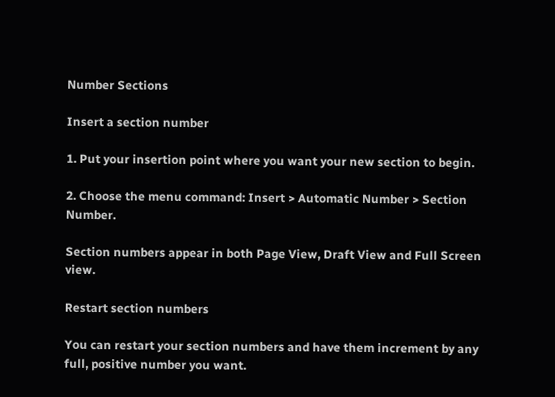Number Sections

Insert a section number

1. Put your insertion point where you want your new section to begin.

2. Choose the menu command: Insert > Automatic Number > Section Number.

Section numbers appear in both Page View, Draft View and Full Screen view.

Restart section numbers

You can restart your section numbers and have them increment by any full, positive number you want.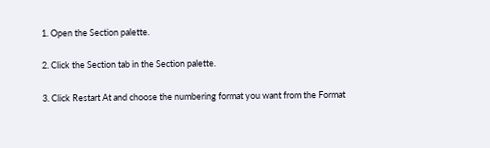1. Open the Section palette.

2. Click the Section tab in the Section palette.

3. Click Restart At and choose the numbering format you want from the Format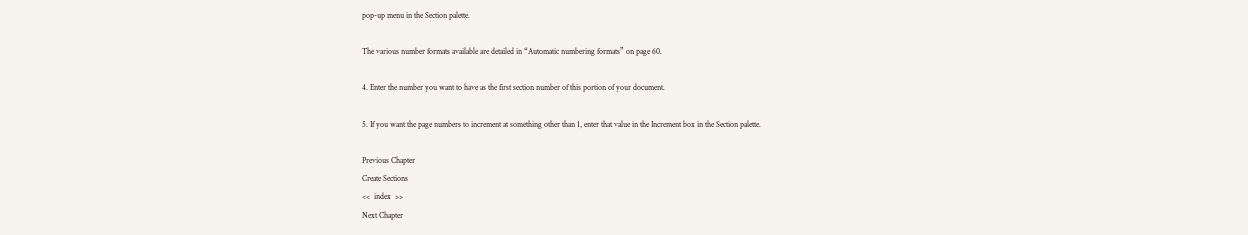pop-up menu in the Section palette.

The various number formats available are detailed in “Automatic numbering formats” on page 60.

4. Enter the number you want to have as the first section number of this portion of your document.

5. If you want the page numbers to increment at something other than 1, enter that value in the Increment box in the Section palette.

Previous Chapter
Create Sections
<<  index  >>
Next Chapter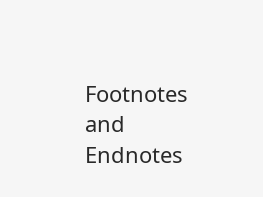Footnotes and Endnotes